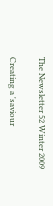The Newsletter 52 Winter 2009

Creating a 'saviour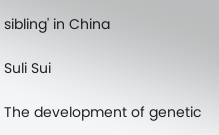sibling' in China

Suli Sui

The development of genetic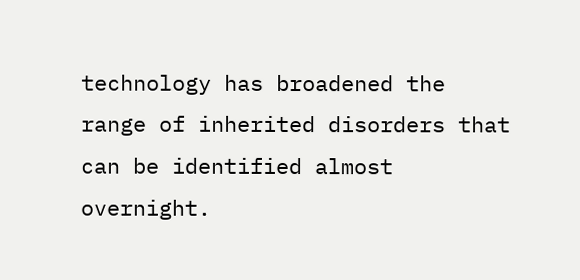technology has broadened the range of inherited disorders that can be identified almost overnight.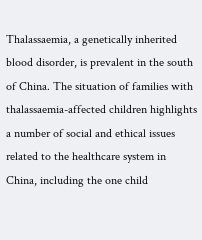Thalassaemia, a genetically inherited blood disorder, is prevalent in the south of China. The situation of families with thalassaemia-affected children highlights a number of social and ethical issues related to the healthcare system in China, including the one child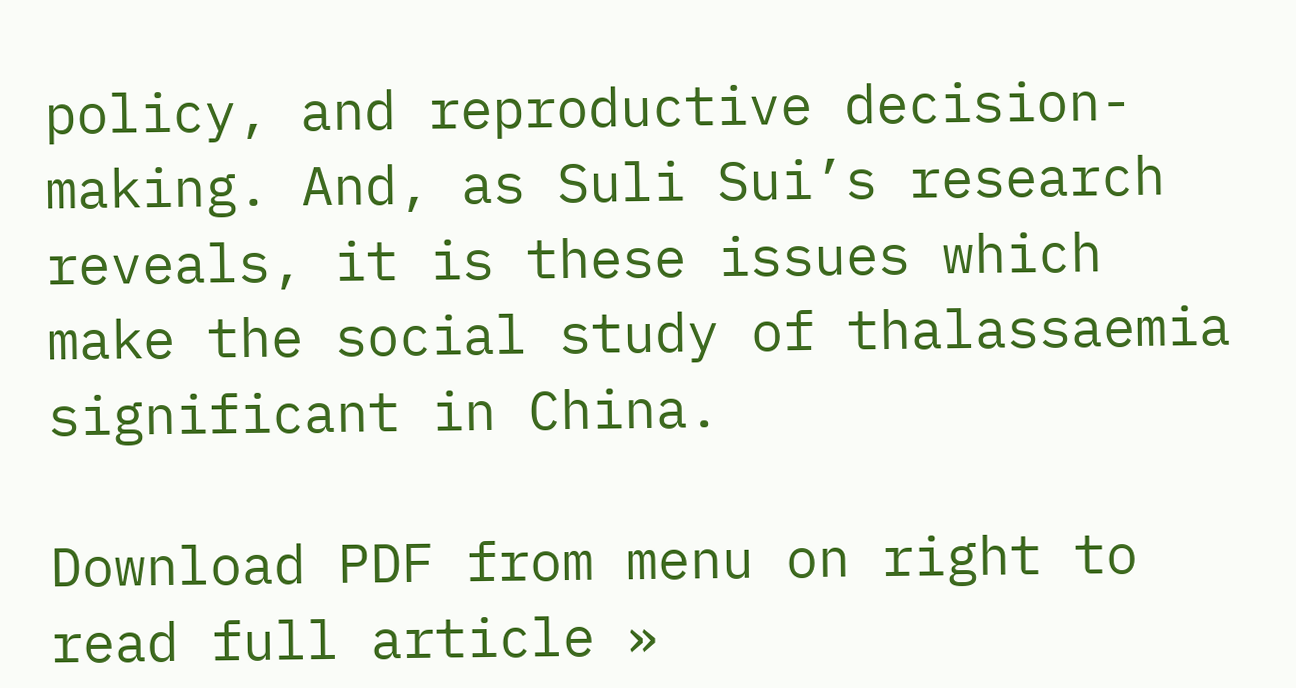policy, and reproductive decision-making. And, as Suli Sui’s research reveals, it is these issues which make the social study of thalassaemia significant in China.

Download PDF from menu on right to read full article »